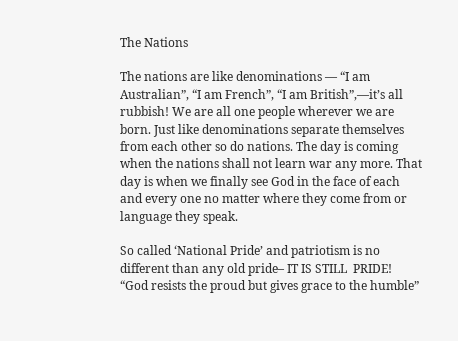The Nations

The nations are like denominations — “I am Australian”, “I am French”, “I am British”,—it’s all rubbish! We are all one people wherever we are born. Just like denominations separate themselves from each other so do nations. The day is coming when the nations shall not learn war any more. That day is when we finally see God in the face of each and every one no matter where they come from or language they speak.

So called ‘National Pride’ and patriotism is no different than any old pride– IT IS STILL  PRIDE!  “God resists the proud but gives grace to the humble”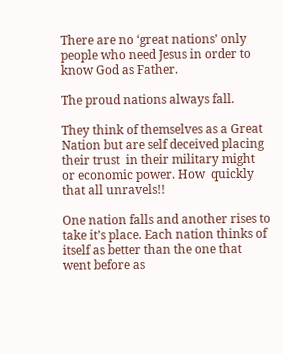There are no ‘great nations’ only people who need Jesus in order to know God as Father.

The proud nations always fall.

They think of themselves as a Great Nation but are self deceived placing their trust  in their military might  or economic power. How  quickly that all unravels!!

One nation falls and another rises to take it’s place. Each nation thinks of itself as better than the one that went before as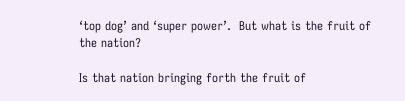‘top dog’ and ‘super power’.  But what is the fruit of the nation?

Is that nation bringing forth the fruit of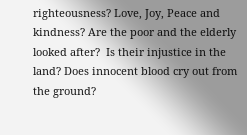righteousness? Love, Joy, Peace and kindness? Are the poor and the elderly looked after?  Is their injustice in the land? Does innocent blood cry out from the ground?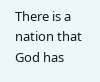There is a nation that God has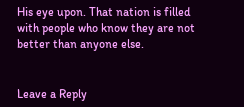His eye upon. That nation is filled with people who know they are not better than anyone else.


Leave a Reply